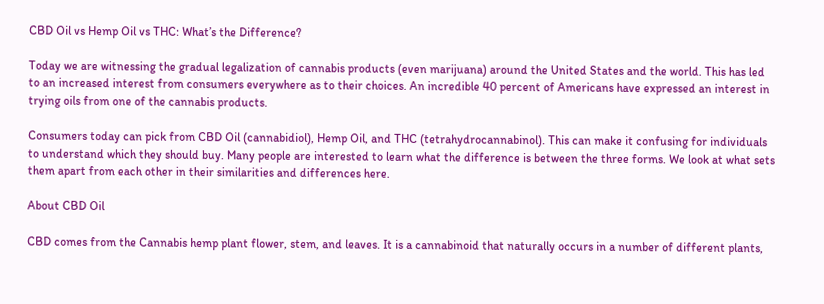CBD Oil vs Hemp Oil vs THC: What’s the Difference?

Today we are witnessing the gradual legalization of cannabis products (even marijuana) around the United States and the world. This has led to an increased interest from consumers everywhere as to their choices. An incredible 40 percent of Americans have expressed an interest in trying oils from one of the cannabis products.

Consumers today can pick from CBD Oil (cannabidiol), Hemp Oil, and THC (tetrahydrocannabinol). This can make it confusing for individuals to understand which they should buy. Many people are interested to learn what the difference is between the three forms. We look at what sets them apart from each other in their similarities and differences here.

About CBD Oil

CBD comes from the Cannabis hemp plant flower, stem, and leaves. It is a cannabinoid that naturally occurs in a number of different plants,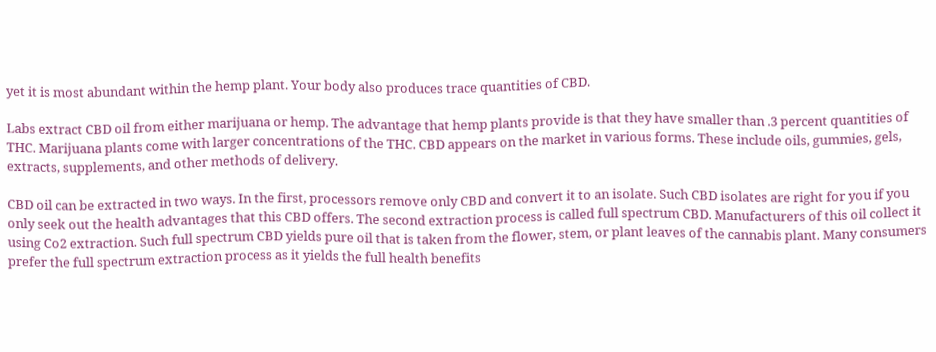yet it is most abundant within the hemp plant. Your body also produces trace quantities of CBD.

Labs extract CBD oil from either marijuana or hemp. The advantage that hemp plants provide is that they have smaller than .3 percent quantities of THC. Marijuana plants come with larger concentrations of the THC. CBD appears on the market in various forms. These include oils, gummies, gels, extracts, supplements, and other methods of delivery.

CBD oil can be extracted in two ways. In the first, processors remove only CBD and convert it to an isolate. Such CBD isolates are right for you if you only seek out the health advantages that this CBD offers. The second extraction process is called full spectrum CBD. Manufacturers of this oil collect it using Co2 extraction. Such full spectrum CBD yields pure oil that is taken from the flower, stem, or plant leaves of the cannabis plant. Many consumers prefer the full spectrum extraction process as it yields the full health benefits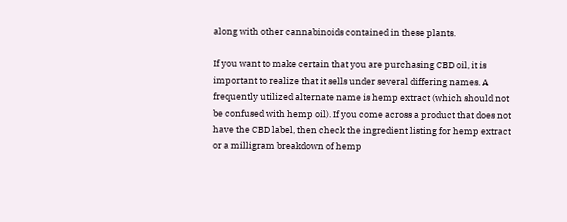along with other cannabinoids contained in these plants.

If you want to make certain that you are purchasing CBD oil, it is important to realize that it sells under several differing names. A frequently utilized alternate name is hemp extract (which should not be confused with hemp oil). If you come across a product that does not have the CBD label, then check the ingredient listing for hemp extract or a milligram breakdown of hemp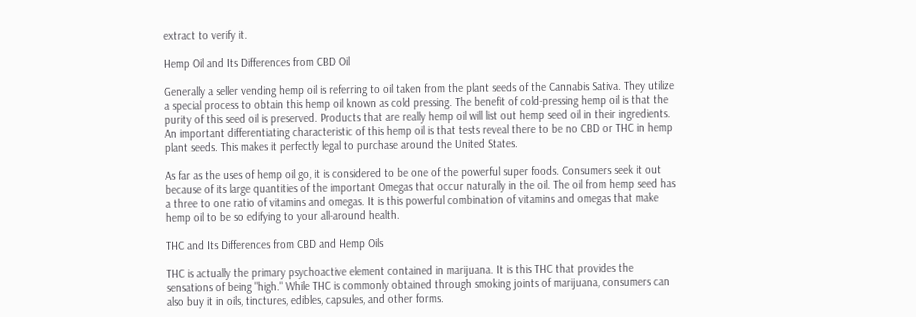extract to verify it.

Hemp Oil and Its Differences from CBD Oil

Generally a seller vending hemp oil is referring to oil taken from the plant seeds of the Cannabis Sativa. They utilize a special process to obtain this hemp oil known as cold pressing. The benefit of cold-pressing hemp oil is that the purity of this seed oil is preserved. Products that are really hemp oil will list out hemp seed oil in their ingredients. An important differentiating characteristic of this hemp oil is that tests reveal there to be no CBD or THC in hemp plant seeds. This makes it perfectly legal to purchase around the United States.

As far as the uses of hemp oil go, it is considered to be one of the powerful super foods. Consumers seek it out because of its large quantities of the important Omegas that occur naturally in the oil. The oil from hemp seed has a three to one ratio of vitamins and omegas. It is this powerful combination of vitamins and omegas that make hemp oil to be so edifying to your all-around health.

THC and Its Differences from CBD and Hemp Oils

THC is actually the primary psychoactive element contained in marijuana. It is this THC that provides the sensations of being "high." While THC is commonly obtained through smoking joints of marijuana, consumers can also buy it in oils, tinctures, edibles, capsules, and other forms.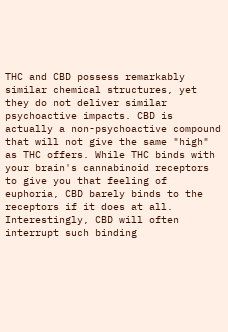THC and CBD possess remarkably similar chemical structures, yet they do not deliver similar psychoactive impacts. CBD is actually a non-psychoactive compound that will not give the same "high" as THC offers. While THC binds with your brain's cannabinoid receptors to give you that feeling of euphoria, CBD barely binds to the receptors if it does at all. Interestingly, CBD will often interrupt such binding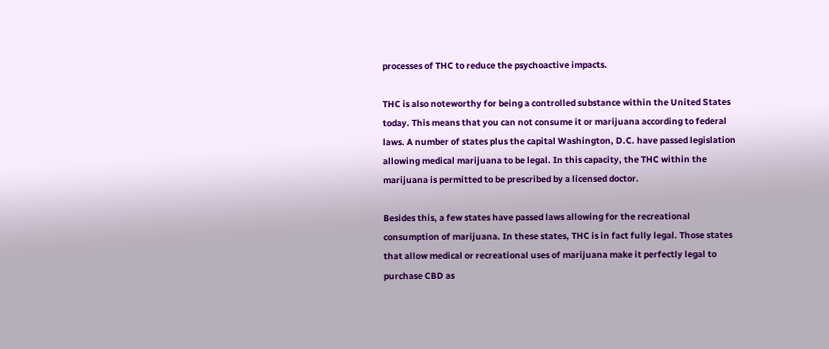processes of THC to reduce the psychoactive impacts.

THC is also noteworthy for being a controlled substance within the United States today. This means that you can not consume it or marijuana according to federal laws. A number of states plus the capital Washington, D.C. have passed legislation allowing medical marijuana to be legal. In this capacity, the THC within the marijuana is permitted to be prescribed by a licensed doctor.

Besides this, a few states have passed laws allowing for the recreational consumption of marijuana. In these states, THC is in fact fully legal. Those states that allow medical or recreational uses of marijuana make it perfectly legal to purchase CBD as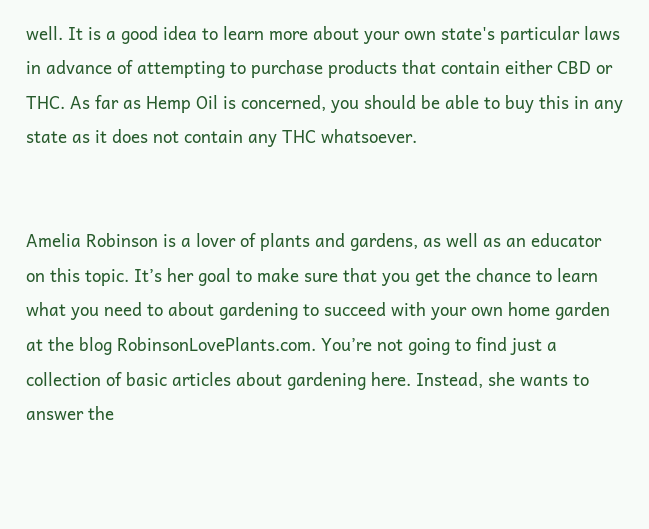well. It is a good idea to learn more about your own state's particular laws in advance of attempting to purchase products that contain either CBD or THC. As far as Hemp Oil is concerned, you should be able to buy this in any state as it does not contain any THC whatsoever.


Amelia Robinson is a lover of plants and gardens, as well as an educator on this topic. It’s her goal to make sure that you get the chance to learn what you need to about gardening to succeed with your own home garden at the blog RobinsonLovePlants.com. You’re not going to find just a collection of basic articles about gardening here. Instead, she wants to answer the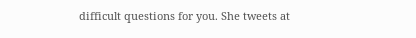difficult questions for you. She tweets at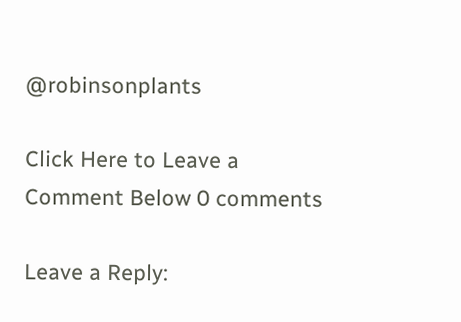@robinsonplants

Click Here to Leave a Comment Below 0 comments

Leave a Reply: